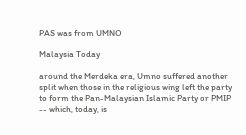PAS was from UMNO

Malaysia Today

around the Merdeka era, Umno suffered another split when those in the religious wing left the party to form the Pan-Malaysian Islamic Party or PMIP -- which, today, is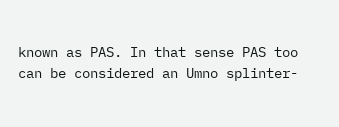known as PAS. In that sense PAS too can be considered an Umno splinter-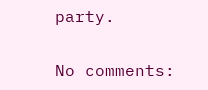party.

No comments: